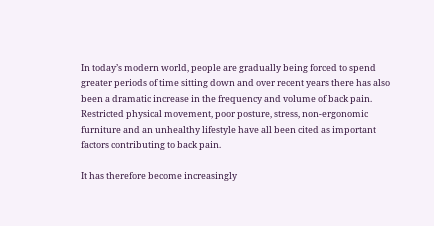In today’s modern world, people are gradually being forced to spend greater periods of time sitting down and over recent years there has also been a dramatic increase in the frequency and volume of back pain. Restricted physical movement, poor posture, stress, non-ergonomic furniture and an unhealthy lifestyle have all been cited as important factors contributing to back pain.

It has therefore become increasingly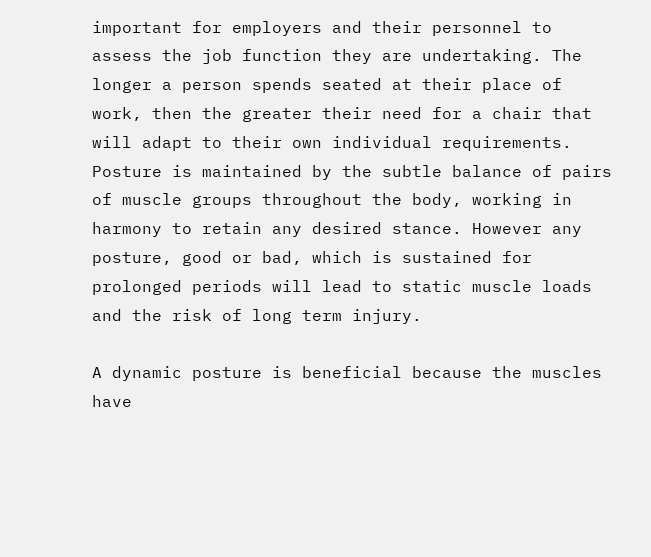important for employers and their personnel to assess the job function they are undertaking. The longer a person spends seated at their place of work, then the greater their need for a chair that will adapt to their own individual requirements. Posture is maintained by the subtle balance of pairs of muscle groups throughout the body, working in harmony to retain any desired stance. However any posture, good or bad, which is sustained for prolonged periods will lead to static muscle loads and the risk of long term injury.

A dynamic posture is beneficial because the muscles have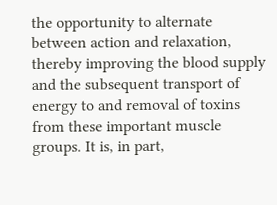the opportunity to alternate between action and relaxation, thereby improving the blood supply and the subsequent transport of energy to and removal of toxins from these important muscle groups. It is, in part,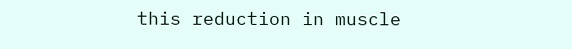this reduction in muscle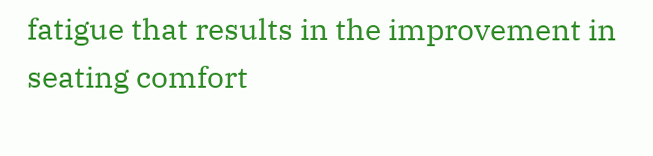fatigue that results in the improvement in seating comfort